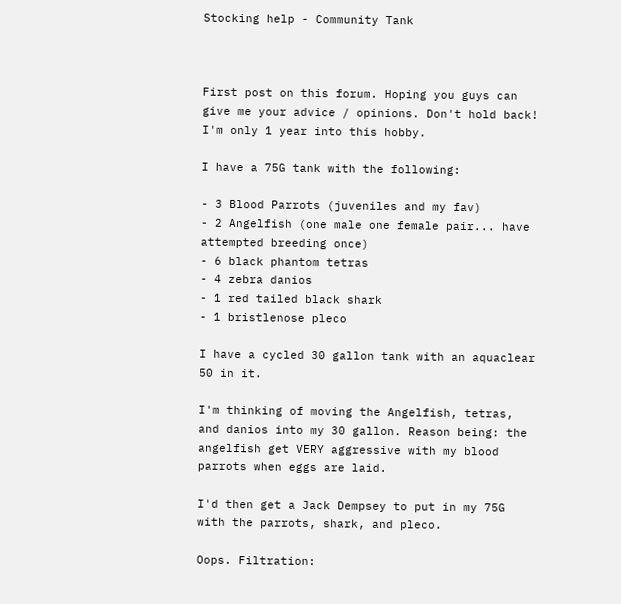Stocking help - Community Tank



First post on this forum. Hoping you guys can give me your advice / opinions. Don't hold back! I'm only 1 year into this hobby.

I have a 75G tank with the following:

- 3 Blood Parrots (juveniles and my fav)
- 2 Angelfish (one male one female pair... have attempted breeding once)
- 6 black phantom tetras
- 4 zebra danios
- 1 red tailed black shark
- 1 bristlenose pleco

I have a cycled 30 gallon tank with an aquaclear 50 in it.

I'm thinking of moving the Angelfish, tetras, and danios into my 30 gallon. Reason being: the angelfish get VERY aggressive with my blood parrots when eggs are laid.

I'd then get a Jack Dempsey to put in my 75G with the parrots, shark, and pleco.

Oops. Filtration: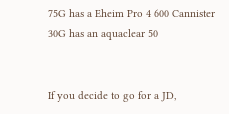75G has a Eheim Pro 4 600 Cannister
30G has an aquaclear 50


If you decide to go for a JD,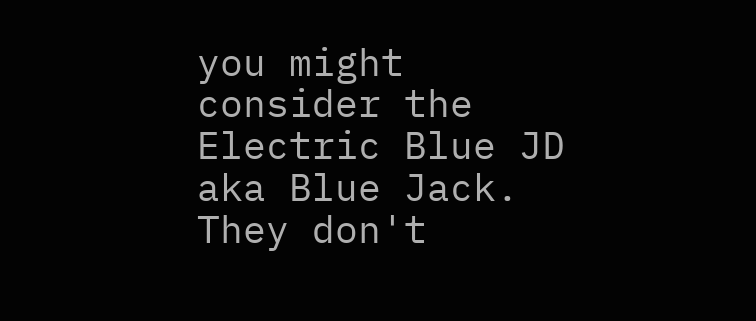you might consider the Electric Blue JD
aka Blue Jack.
They don't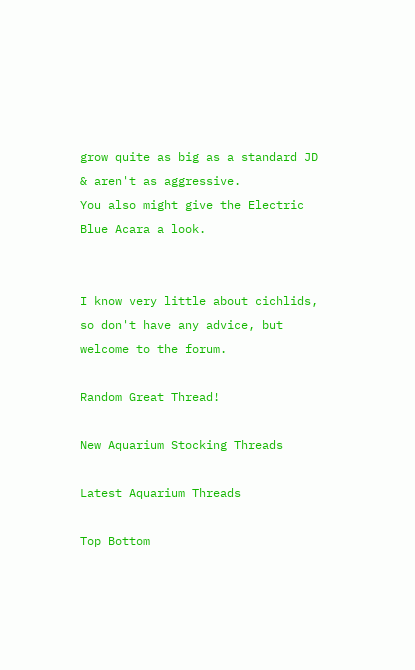grow quite as big as a standard JD & aren't as aggressive.
You also might give the Electric Blue Acara a look.


I know very little about cichlids, so don't have any advice, but welcome to the forum.

Random Great Thread!

New Aquarium Stocking Threads

Latest Aquarium Threads

Top Bottom